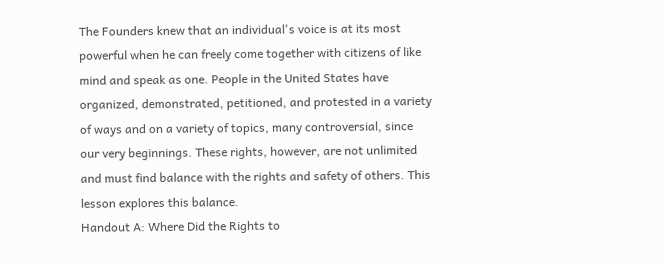The Founders knew that an individual's voice is at its most powerful when he can freely come together with citizens of like mind and speak as one. People in the United States have organized, demonstrated, petitioned, and protested in a variety of ways and on a variety of topics, many controversial, since our very beginnings. These rights, however, are not unlimited and must find balance with the rights and safety of others. This lesson explores this balance.
Handout A: Where Did the Rights to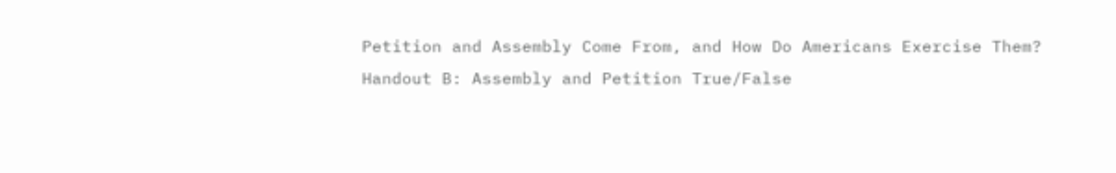Petition and Assembly Come From, and How Do Americans Exercise Them?
Handout B: Assembly and Petition True/False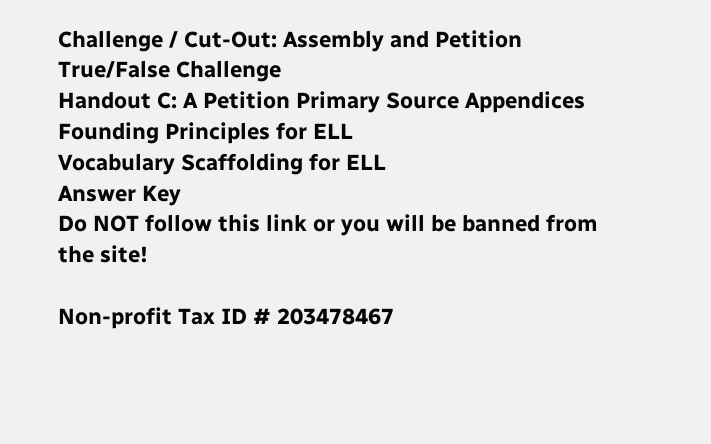Challenge / Cut-Out: Assembly and Petition True/False Challenge
Handout C: A Petition Primary Source Appendices
Founding Principles for ELL
Vocabulary Scaffolding for ELL
Answer Key
Do NOT follow this link or you will be banned from the site!

Non-profit Tax ID # 203478467